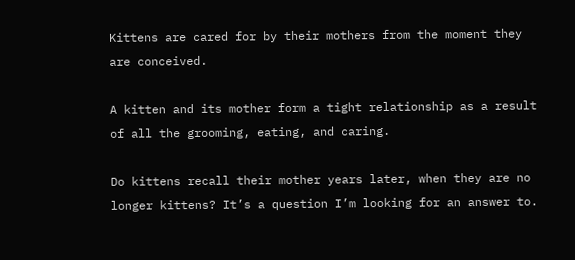Kittens are cared for by their mothers from the moment they are conceived.

A kitten and its mother form a tight relationship as a result of all the grooming, eating, and caring.

Do kittens recall their mother years later, when they are no longer kittens? It’s a question I’m looking for an answer to.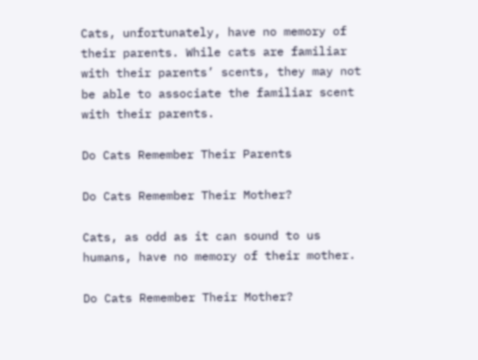Cats, unfortunately, have no memory of their parents. While cats are familiar with their parents’ scents, they may not be able to associate the familiar scent with their parents.

Do Cats Remember Their Parents

Do Cats Remember Their Mother?

Cats, as odd as it can sound to us humans, have no memory of their mother.

Do Cats Remember Their Mother?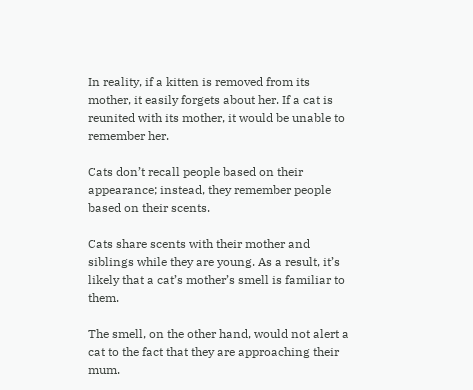In reality, if a kitten is removed from its mother, it easily forgets about her. If a cat is reunited with its mother, it would be unable to remember her.

Cats don’t recall people based on their appearance; instead, they remember people based on their scents.

Cats share scents with their mother and siblings while they are young. As a result, it’s likely that a cat’s mother’s smell is familiar to them.

The smell, on the other hand, would not alert a cat to the fact that they are approaching their mum.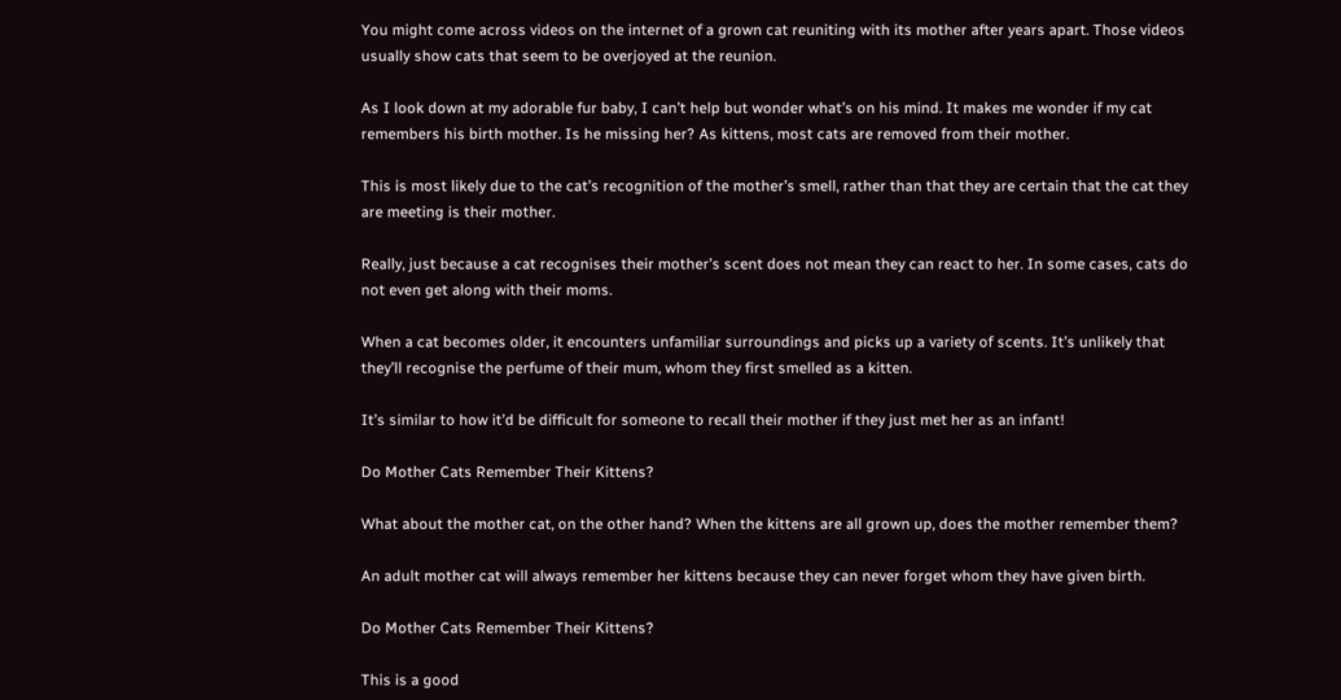You might come across videos on the internet of a grown cat reuniting with its mother after years apart. Those videos usually show cats that seem to be overjoyed at the reunion.

As I look down at my adorable fur baby, I can’t help but wonder what’s on his mind. It makes me wonder if my cat remembers his birth mother. Is he missing her? As kittens, most cats are removed from their mother.

This is most likely due to the cat’s recognition of the mother’s smell, rather than that they are certain that the cat they are meeting is their mother.

Really, just because a cat recognises their mother’s scent does not mean they can react to her. In some cases, cats do not even get along with their moms.

When a cat becomes older, it encounters unfamiliar surroundings and picks up a variety of scents. It’s unlikely that they’ll recognise the perfume of their mum, whom they first smelled as a kitten.

It’s similar to how it’d be difficult for someone to recall their mother if they just met her as an infant!

Do Mother Cats Remember Their Kittens?

What about the mother cat, on the other hand? When the kittens are all grown up, does the mother remember them?

An adult mother cat will always remember her kittens because they can never forget whom they have given birth.

Do Mother Cats Remember Their Kittens?

This is a good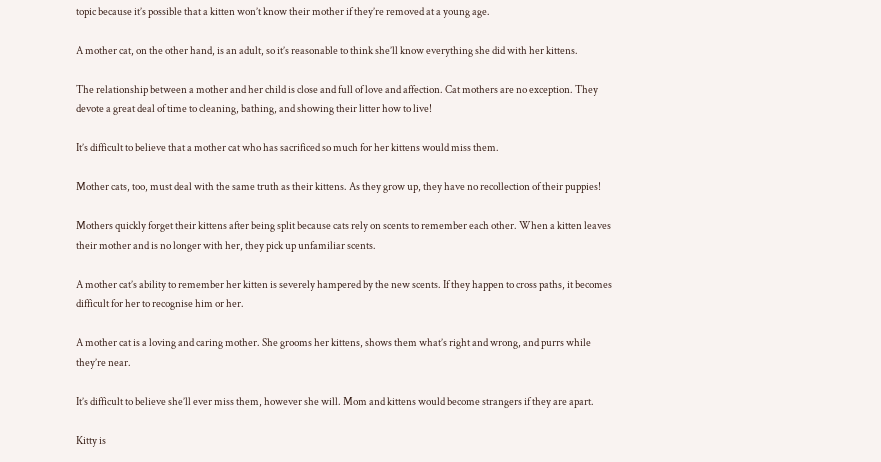topic because it’s possible that a kitten won’t know their mother if they’re removed at a young age.

A mother cat, on the other hand, is an adult, so it’s reasonable to think she’ll know everything she did with her kittens.

The relationship between a mother and her child is close and full of love and affection. Cat mothers are no exception. They devote a great deal of time to cleaning, bathing, and showing their litter how to live!

It’s difficult to believe that a mother cat who has sacrificed so much for her kittens would miss them.

Mother cats, too, must deal with the same truth as their kittens. As they grow up, they have no recollection of their puppies!

Mothers quickly forget their kittens after being split because cats rely on scents to remember each other. When a kitten leaves their mother and is no longer with her, they pick up unfamiliar scents.

A mother cat’s ability to remember her kitten is severely hampered by the new scents. If they happen to cross paths, it becomes difficult for her to recognise him or her.

A mother cat is a loving and caring mother. She grooms her kittens, shows them what’s right and wrong, and purrs while they’re near.

It’s difficult to believe she’ll ever miss them, however she will. Mom and kittens would become strangers if they are apart.

Kitty is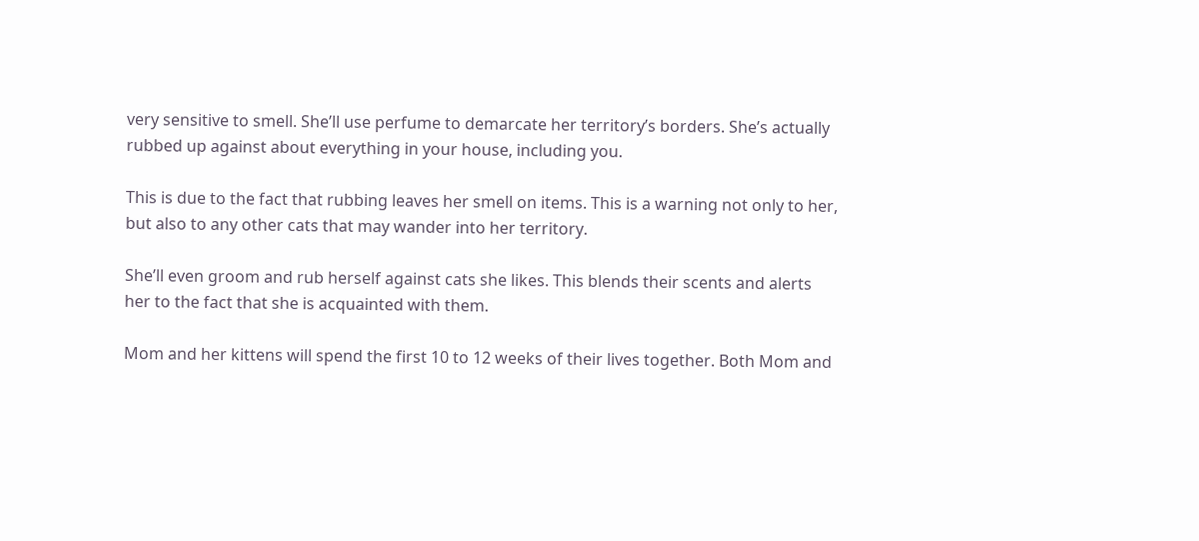very sensitive to smell. She’ll use perfume to demarcate her territory’s borders. She’s actually rubbed up against about everything in your house, including you.

This is due to the fact that rubbing leaves her smell on items. This is a warning not only to her, but also to any other cats that may wander into her territory.

She’ll even groom and rub herself against cats she likes. This blends their scents and alerts her to the fact that she is acquainted with them.

Mom and her kittens will spend the first 10 to 12 weeks of their lives together. Both Mom and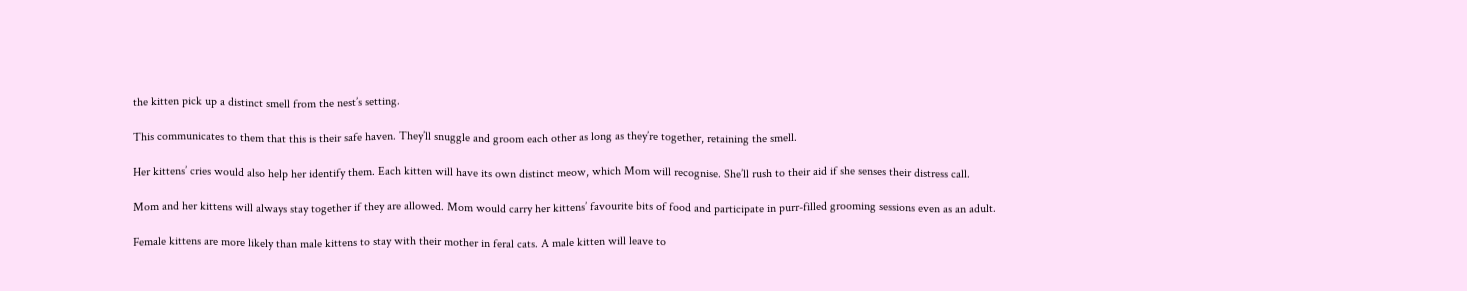the kitten pick up a distinct smell from the nest’s setting.

This communicates to them that this is their safe haven. They’ll snuggle and groom each other as long as they’re together, retaining the smell.

Her kittens’ cries would also help her identify them. Each kitten will have its own distinct meow, which Mom will recognise. She’ll rush to their aid if she senses their distress call.

Mom and her kittens will always stay together if they are allowed. Mom would carry her kittens’ favourite bits of food and participate in purr-filled grooming sessions even as an adult.

Female kittens are more likely than male kittens to stay with their mother in feral cats. A male kitten will leave to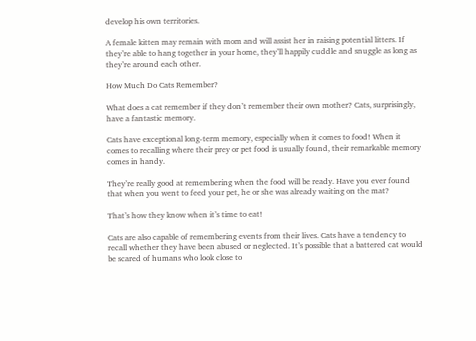develop his own territories.

A female kitten may remain with mom and will assist her in raising potential litters. If they’re able to hang together in your home, they’ll happily cuddle and snuggle as long as they’re around each other.

How Much Do Cats Remember?

What does a cat remember if they don’t remember their own mother? Cats, surprisingly, have a fantastic memory.

Cats have exceptional long-term memory, especially when it comes to food! When it comes to recalling where their prey or pet food is usually found, their remarkable memory comes in handy.

They’re really good at remembering when the food will be ready. Have you ever found that when you went to feed your pet, he or she was already waiting on the mat?

That’s how they know when it’s time to eat!

Cats are also capable of remembering events from their lives. Cats have a tendency to recall whether they have been abused or neglected. It’s possible that a battered cat would be scared of humans who look close to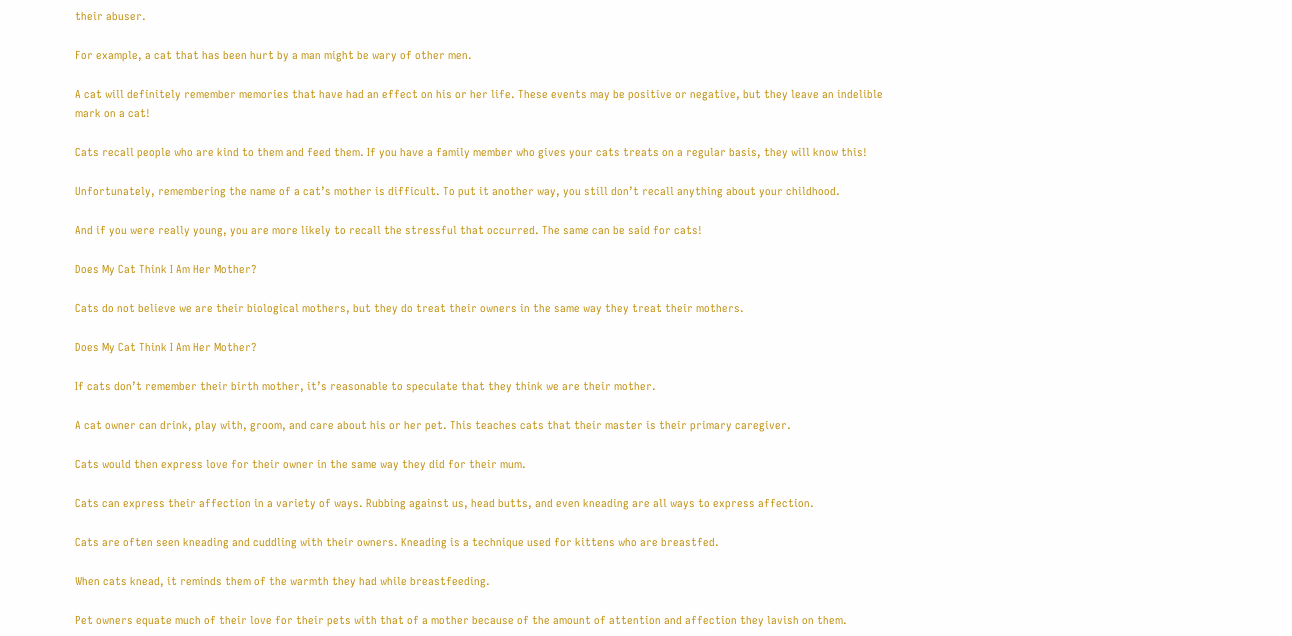their abuser.

For example, a cat that has been hurt by a man might be wary of other men.

A cat will definitely remember memories that have had an effect on his or her life. These events may be positive or negative, but they leave an indelible mark on a cat!

Cats recall people who are kind to them and feed them. If you have a family member who gives your cats treats on a regular basis, they will know this!

Unfortunately, remembering the name of a cat’s mother is difficult. To put it another way, you still don’t recall anything about your childhood.

And if you were really young, you are more likely to recall the stressful that occurred. The same can be said for cats!

Does My Cat Think I Am Her Mother?

Cats do not believe we are their biological mothers, but they do treat their owners in the same way they treat their mothers.

Does My Cat Think I Am Her Mother?

If cats don’t remember their birth mother, it’s reasonable to speculate that they think we are their mother.

A cat owner can drink, play with, groom, and care about his or her pet. This teaches cats that their master is their primary caregiver.

Cats would then express love for their owner in the same way they did for their mum.

Cats can express their affection in a variety of ways. Rubbing against us, head butts, and even kneading are all ways to express affection.

Cats are often seen kneading and cuddling with their owners. Kneading is a technique used for kittens who are breastfed.

When cats knead, it reminds them of the warmth they had while breastfeeding.

Pet owners equate much of their love for their pets with that of a mother because of the amount of attention and affection they lavish on them.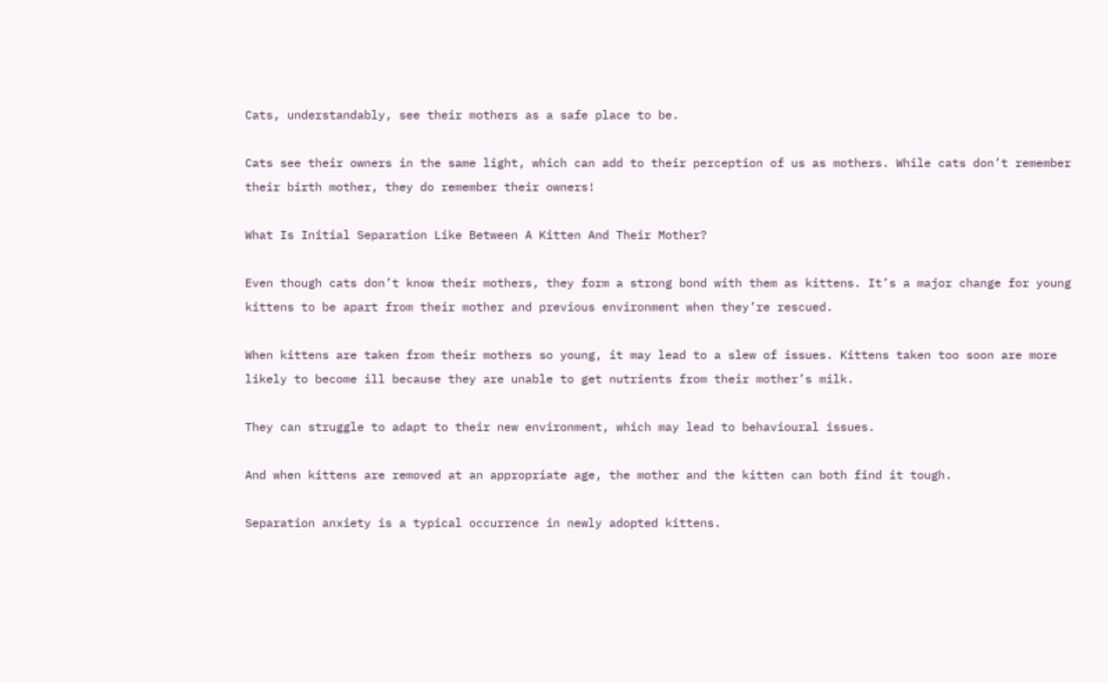Cats, understandably, see their mothers as a safe place to be.

Cats see their owners in the same light, which can add to their perception of us as mothers. While cats don’t remember their birth mother, they do remember their owners!

What Is Initial Separation Like Between A Kitten And Their Mother?

Even though cats don’t know their mothers, they form a strong bond with them as kittens. It’s a major change for young kittens to be apart from their mother and previous environment when they’re rescued.

When kittens are taken from their mothers so young, it may lead to a slew of issues. Kittens taken too soon are more likely to become ill because they are unable to get nutrients from their mother’s milk.

They can struggle to adapt to their new environment, which may lead to behavioural issues.

And when kittens are removed at an appropriate age, the mother and the kitten can both find it tough.

Separation anxiety is a typical occurrence in newly adopted kittens.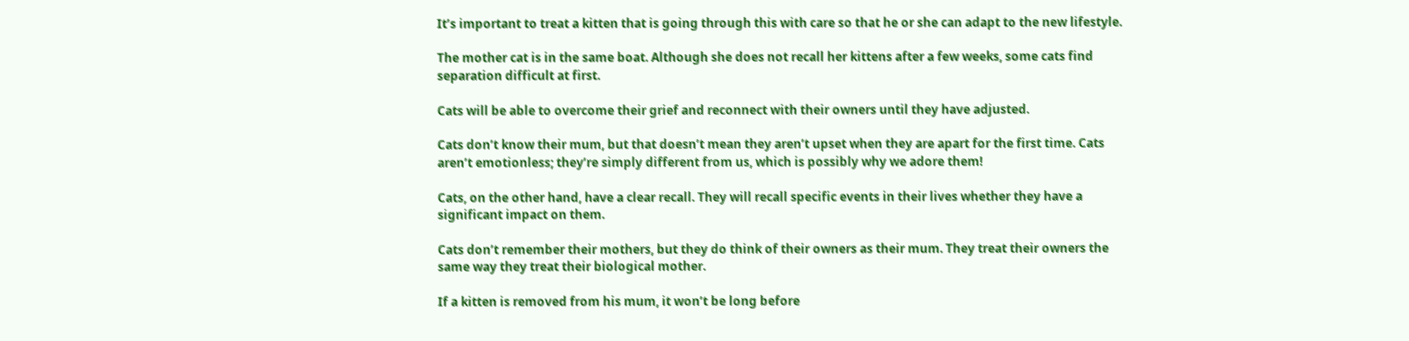It’s important to treat a kitten that is going through this with care so that he or she can adapt to the new lifestyle.

The mother cat is in the same boat. Although she does not recall her kittens after a few weeks, some cats find separation difficult at first.

Cats will be able to overcome their grief and reconnect with their owners until they have adjusted.

Cats don’t know their mum, but that doesn’t mean they aren’t upset when they are apart for the first time. Cats aren’t emotionless; they’re simply different from us, which is possibly why we adore them!

Cats, on the other hand, have a clear recall. They will recall specific events in their lives whether they have a significant impact on them.

Cats don’t remember their mothers, but they do think of their owners as their mum. They treat their owners the same way they treat their biological mother.

If a kitten is removed from his mum, it won’t be long before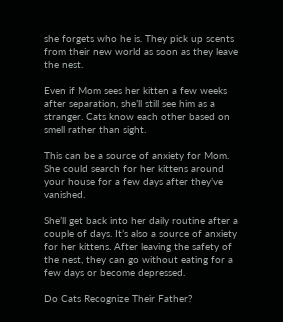she forgets who he is. They pick up scents from their new world as soon as they leave the nest.

Even if Mom sees her kitten a few weeks after separation, she’ll still see him as a stranger. Cats know each other based on smell rather than sight.

This can be a source of anxiety for Mom. She could search for her kittens around your house for a few days after they’ve vanished.

She’ll get back into her daily routine after a couple of days. It’s also a source of anxiety for her kittens. After leaving the safety of the nest, they can go without eating for a few days or become depressed.

Do Cats Recognize Their Father?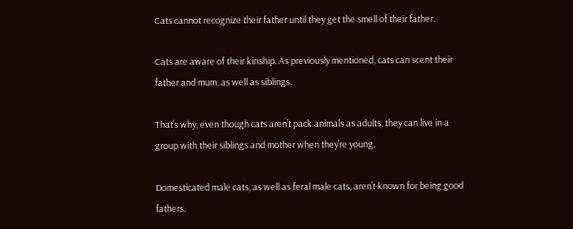Cats cannot recognize their father until they get the smell of their father.

Cats are aware of their kinship. As previously mentioned, cats can scent their father and mum, as well as siblings.

That’s why, even though cats aren’t pack animals as adults, they can live in a group with their siblings and mother when they’re young.

Domesticated male cats, as well as feral male cats, aren’t known for being good fathers.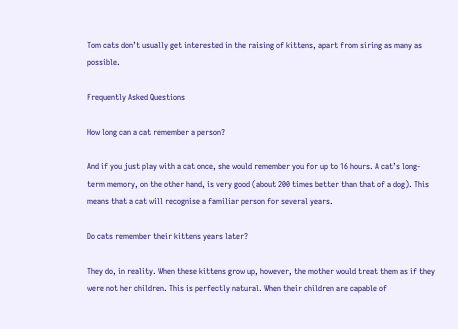Tom cats don’t usually get interested in the raising of kittens, apart from siring as many as possible.

Frequently Asked Questions

How long can a cat remember a person?

And if you just play with a cat once, she would remember you for up to 16 hours. A cat’s long-term memory, on the other hand, is very good (about 200 times better than that of a dog). This means that a cat will recognise a familiar person for several years.

Do cats remember their kittens years later?

They do, in reality. When these kittens grow up, however, the mother would treat them as if they were not her children. This is perfectly natural. When their children are capable of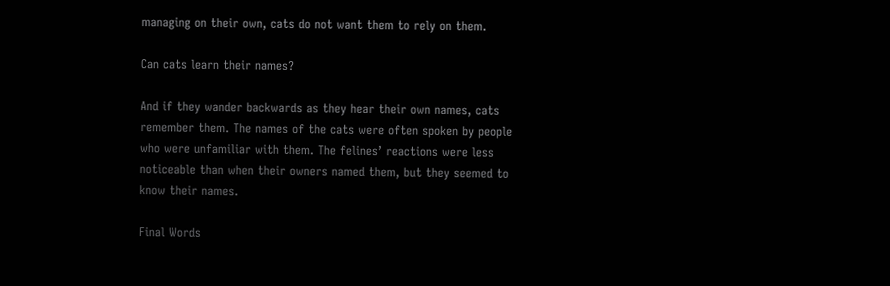managing on their own, cats do not want them to rely on them.

Can cats learn their names?

And if they wander backwards as they hear their own names, cats remember them. The names of the cats were often spoken by people who were unfamiliar with them. The felines’ reactions were less noticeable than when their owners named them, but they seemed to know their names.

Final Words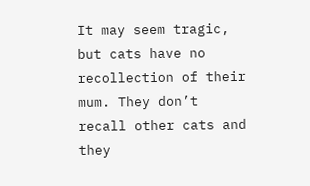It may seem tragic, but cats have no recollection of their mum. They don’t recall other cats and they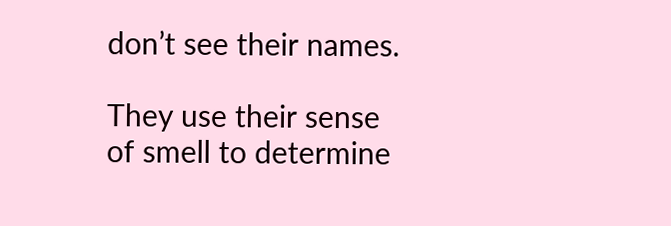don’t see their names.

They use their sense of smell to determine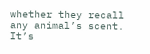whether they recall any animal’s scent. It’s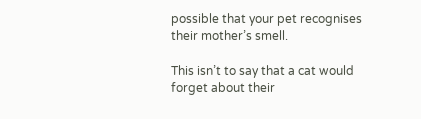possible that your pet recognises their mother’s smell.

This isn’t to say that a cat would forget about their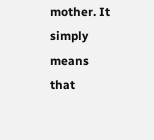mother. It simply means that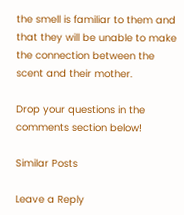the smell is familiar to them and that they will be unable to make the connection between the scent and their mother.

Drop your questions in the comments section below!

Similar Posts

Leave a Reply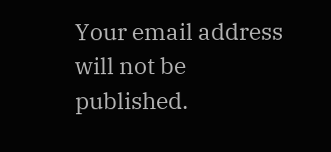Your email address will not be published.